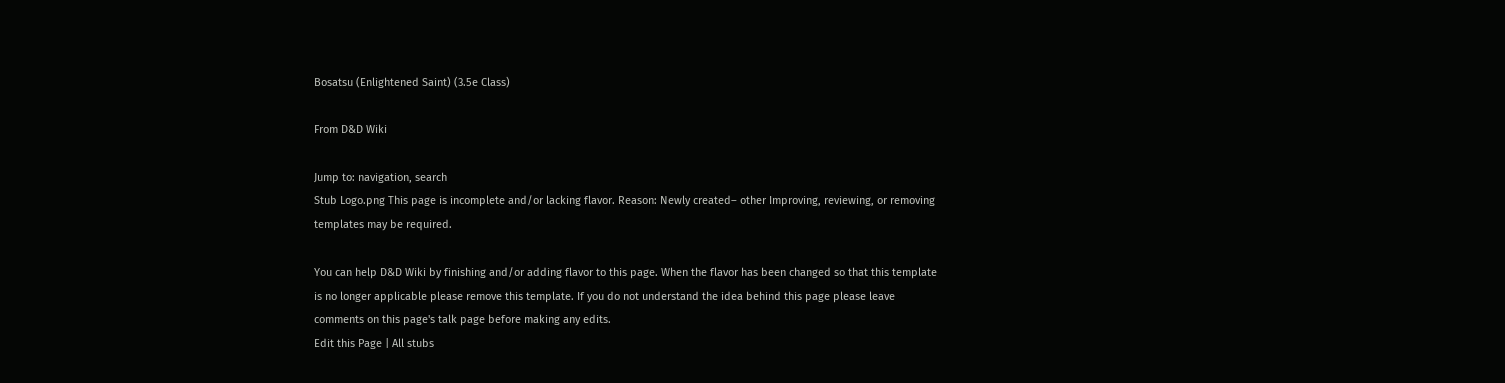Bosatsu (Enlightened Saint) (3.5e Class)

From D&D Wiki

Jump to: navigation, search
Stub Logo.png This page is incomplete and/or lacking flavor. Reason: Newly created– other Improving, reviewing, or removing templates may be required.

You can help D&D Wiki by finishing and/or adding flavor to this page. When the flavor has been changed so that this template is no longer applicable please remove this template. If you do not understand the idea behind this page please leave comments on this page's talk page before making any edits.
Edit this Page | All stubs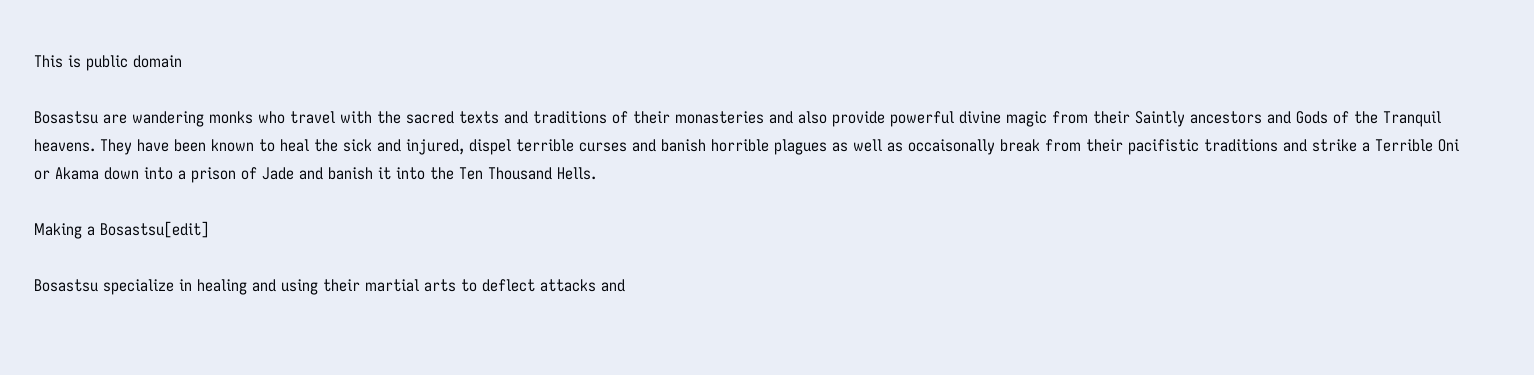This is public domain

Bosastsu are wandering monks who travel with the sacred texts and traditions of their monasteries and also provide powerful divine magic from their Saintly ancestors and Gods of the Tranquil heavens. They have been known to heal the sick and injured, dispel terrible curses and banish horrible plagues as well as occaisonally break from their pacifistic traditions and strike a Terrible Oni or Akama down into a prison of Jade and banish it into the Ten Thousand Hells.

Making a Bosastsu[edit]

Bosastsu specialize in healing and using their martial arts to deflect attacks and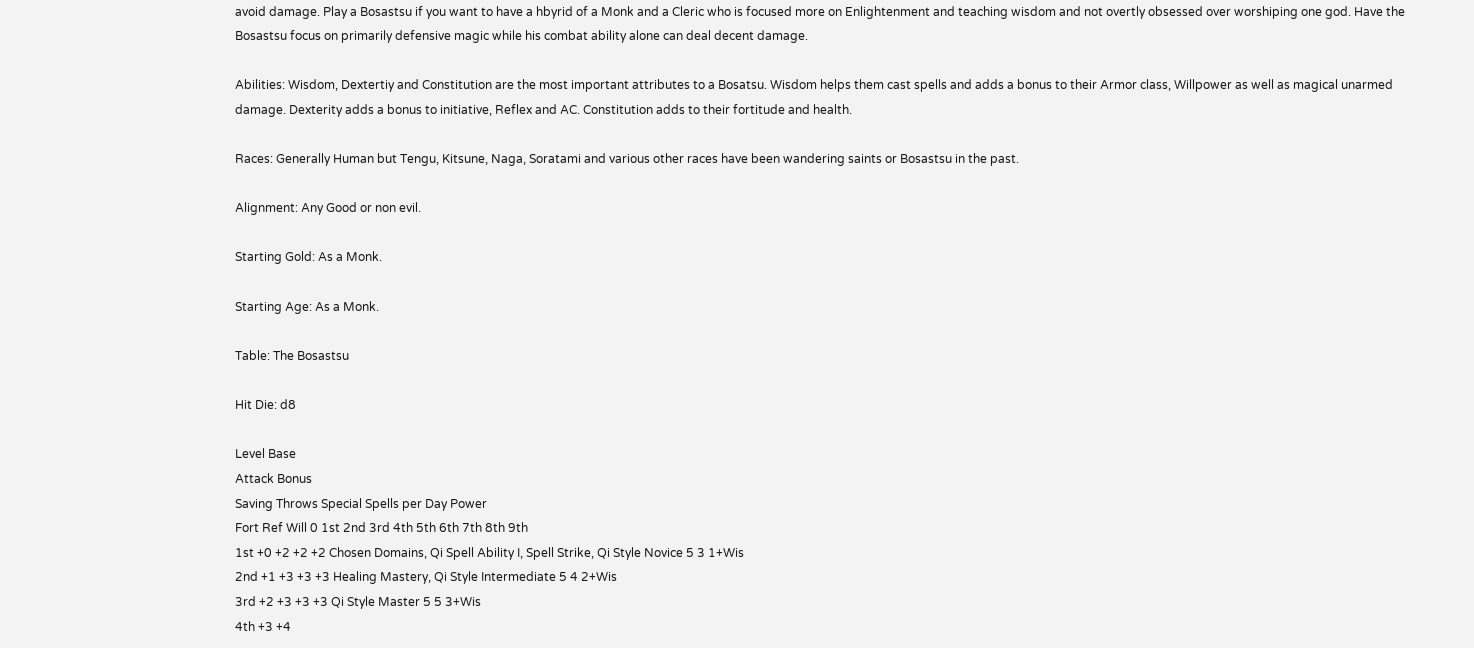avoid damage. Play a Bosastsu if you want to have a hbyrid of a Monk and a Cleric who is focused more on Enlightenment and teaching wisdom and not overtly obsessed over worshiping one god. Have the Bosastsu focus on primarily defensive magic while his combat ability alone can deal decent damage.

Abilities: Wisdom, Dextertiy and Constitution are the most important attributes to a Bosatsu. Wisdom helps them cast spells and adds a bonus to their Armor class, Willpower as well as magical unarmed damage. Dexterity adds a bonus to initiative, Reflex and AC. Constitution adds to their fortitude and health.

Races: Generally Human but Tengu, Kitsune, Naga, Soratami and various other races have been wandering saints or Bosastsu in the past.

Alignment: Any Good or non evil.

Starting Gold: As a Monk.

Starting Age: As a Monk.

Table: The Bosastsu

Hit Die: d8

Level Base
Attack Bonus
Saving Throws Special Spells per Day Power
Fort Ref Will 0 1st 2nd 3rd 4th 5th 6th 7th 8th 9th
1st +0 +2 +2 +2 Chosen Domains, Qi Spell Ability I, Spell Strike, Qi Style Novice 5 3 1+Wis
2nd +1 +3 +3 +3 Healing Mastery, Qi Style Intermediate 5 4 2+Wis
3rd +2 +3 +3 +3 Qi Style Master 5 5 3+Wis
4th +3 +4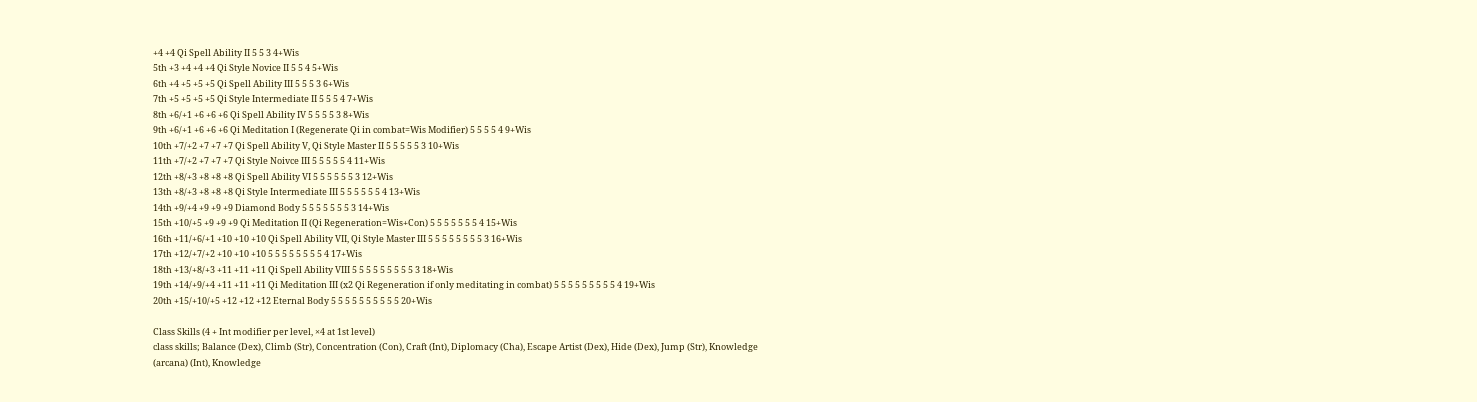+4 +4 Qi Spell Ability II 5 5 3 4+Wis
5th +3 +4 +4 +4 Qi Style Novice II 5 5 4 5+Wis
6th +4 +5 +5 +5 Qi Spell Ability III 5 5 5 3 6+Wis
7th +5 +5 +5 +5 Qi Style Intermediate II 5 5 5 4 7+Wis
8th +6/+1 +6 +6 +6 Qi Spell Ability IV 5 5 5 5 3 8+Wis
9th +6/+1 +6 +6 +6 Qi Meditation I (Regenerate Qi in combat=Wis Modifier) 5 5 5 5 4 9+Wis
10th +7/+2 +7 +7 +7 Qi Spell Ability V, Qi Style Master II 5 5 5 5 5 3 10+Wis
11th +7/+2 +7 +7 +7 Qi Style Noivce III 5 5 5 5 5 4 11+Wis
12th +8/+3 +8 +8 +8 Qi Spell Ability VI 5 5 5 5 5 5 3 12+Wis
13th +8/+3 +8 +8 +8 Qi Style Intermediate III 5 5 5 5 5 5 4 13+Wis
14th +9/+4 +9 +9 +9 Diamond Body 5 5 5 5 5 5 5 3 14+Wis
15th +10/+5 +9 +9 +9 Qi Meditation II (Qi Regeneration=Wis+Con) 5 5 5 5 5 5 5 4 15+Wis
16th +11/+6/+1 +10 +10 +10 Qi Spell Ability VII, Qi Style Master III 5 5 5 5 5 5 5 5 3 16+Wis
17th +12/+7/+2 +10 +10 +10 5 5 5 5 5 5 5 5 4 17+Wis
18th +13/+8/+3 +11 +11 +11 Qi Spell Ability VIII 5 5 5 5 5 5 5 5 5 3 18+Wis
19th +14/+9/+4 +11 +11 +11 Qi Meditation III (x2 Qi Regeneration if only meditating in combat) 5 5 5 5 5 5 5 5 5 4 19+Wis
20th +15/+10/+5 +12 +12 +12 Eternal Body 5 5 5 5 5 5 5 5 5 5 20+Wis

Class Skills (4 + Int modifier per level, ×4 at 1st level)
class skills; Balance (Dex), Climb (Str), Concentration (Con), Craft (Int), Diplomacy (Cha), Escape Artist (Dex), Hide (Dex), Jump (Str), Knowledge (arcana) (Int), Knowledge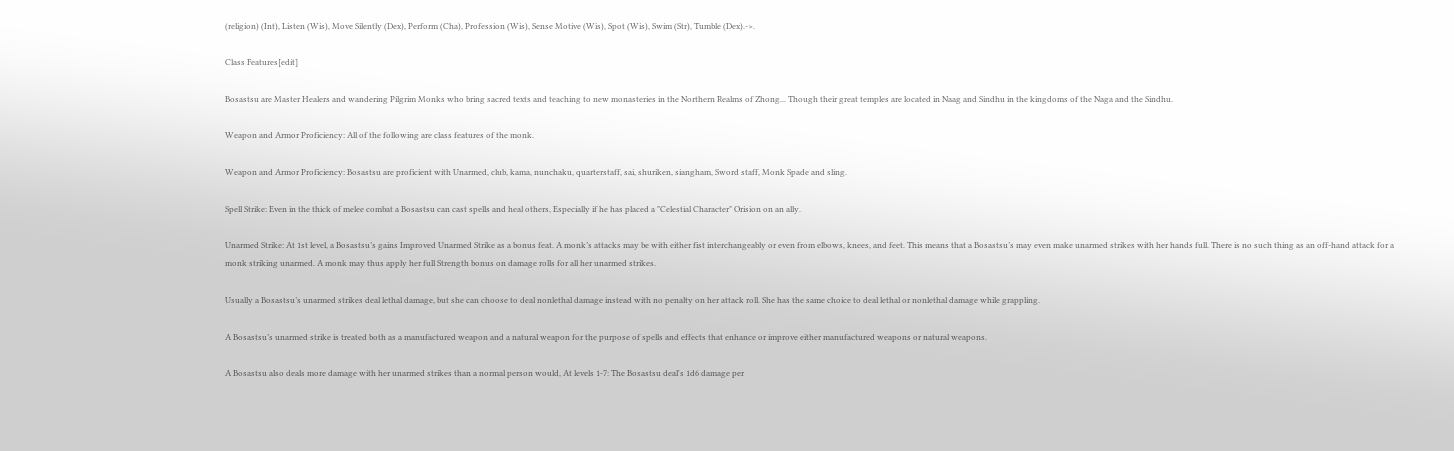(religion) (Int), Listen (Wis), Move Silently (Dex), Perform (Cha), Profession (Wis), Sense Motive (Wis), Spot (Wis), Swim (Str), Tumble (Dex).->.

Class Features[edit]

Bosastsu are Master Healers and wandering Pilgrim Monks who bring sacred texts and teaching to new monasteries in the Northern Realms of Zhong... Though their great temples are located in Naag and Sindhu in the kingdoms of the Naga and the Sindhu.

Weapon and Armor Proficiency: All of the following are class features of the monk.

Weapon and Armor Proficiency: Bosastsu are proficient with Unarmed, club, kama, nunchaku, quarterstaff, sai, shuriken, siangham, Sword staff, Monk Spade and sling.

Spell Strike: Even in the thick of melee combat a Bosastsu can cast spells and heal others, Especially if he has placed a "Celestial Character" Orision on an ally.

Unarmed Strike: At 1st level, a Bosastsu’s gains Improved Unarmed Strike as a bonus feat. A monk’s attacks may be with either fist interchangeably or even from elbows, knees, and feet. This means that a Bosastsu’s may even make unarmed strikes with her hands full. There is no such thing as an off-hand attack for a monk striking unarmed. A monk may thus apply her full Strength bonus on damage rolls for all her unarmed strikes.

Usually a Bosastsu’s unarmed strikes deal lethal damage, but she can choose to deal nonlethal damage instead with no penalty on her attack roll. She has the same choice to deal lethal or nonlethal damage while grappling.

A Bosastsu’s unarmed strike is treated both as a manufactured weapon and a natural weapon for the purpose of spells and effects that enhance or improve either manufactured weapons or natural weapons.

A Bosastsu also deals more damage with her unarmed strikes than a normal person would, At levels 1-7: The Bosastsu deal's 1d6 damage per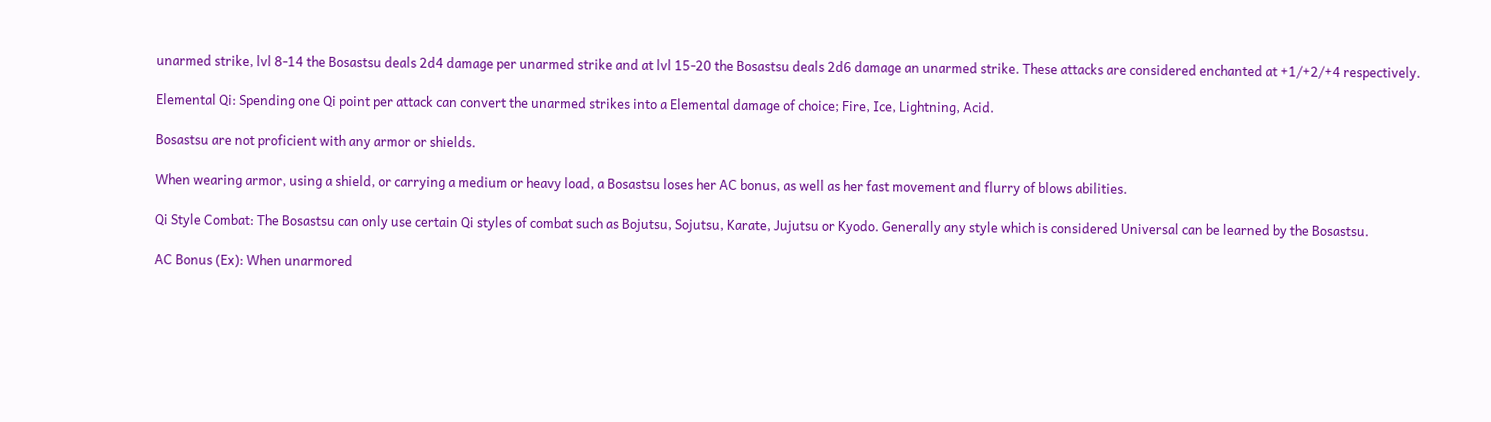unarmed strike, lvl 8-14 the Bosastsu deals 2d4 damage per unarmed strike and at lvl 15-20 the Bosastsu deals 2d6 damage an unarmed strike. These attacks are considered enchanted at +1/+2/+4 respectively.

Elemental Qi: Spending one Qi point per attack can convert the unarmed strikes into a Elemental damage of choice; Fire, Ice, Lightning, Acid.

Bosastsu are not proficient with any armor or shields.

When wearing armor, using a shield, or carrying a medium or heavy load, a Bosastsu loses her AC bonus, as well as her fast movement and flurry of blows abilities.

Qi Style Combat: The Bosastsu can only use certain Qi styles of combat such as Bojutsu, Sojutsu, Karate, Jujutsu or Kyodo. Generally any style which is considered Universal can be learned by the Bosastsu.

AC Bonus (Ex): When unarmored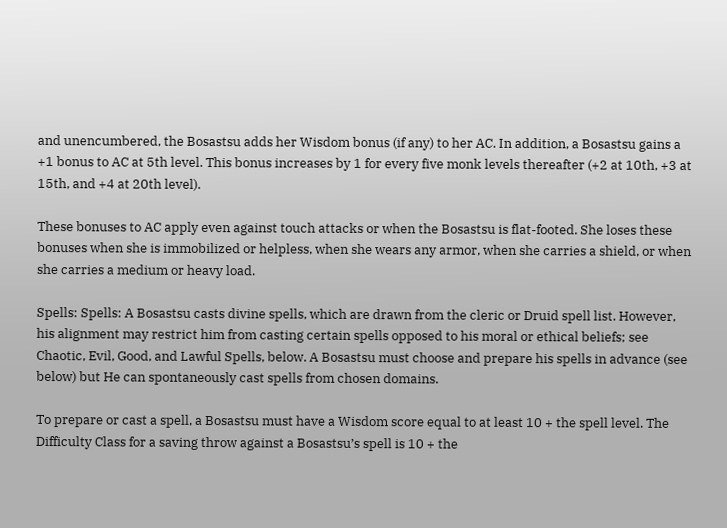and unencumbered, the Bosastsu adds her Wisdom bonus (if any) to her AC. In addition, a Bosastsu gains a +1 bonus to AC at 5th level. This bonus increases by 1 for every five monk levels thereafter (+2 at 10th, +3 at 15th, and +4 at 20th level).

These bonuses to AC apply even against touch attacks or when the Bosastsu is flat-footed. She loses these bonuses when she is immobilized or helpless, when she wears any armor, when she carries a shield, or when she carries a medium or heavy load.

Spells: Spells: A Bosastsu casts divine spells, which are drawn from the cleric or Druid spell list. However, his alignment may restrict him from casting certain spells opposed to his moral or ethical beliefs; see Chaotic, Evil, Good, and Lawful Spells, below. A Bosastsu must choose and prepare his spells in advance (see below) but He can spontaneously cast spells from chosen domains.

To prepare or cast a spell, a Bosastsu must have a Wisdom score equal to at least 10 + the spell level. The Difficulty Class for a saving throw against a Bosastsu’s spell is 10 + the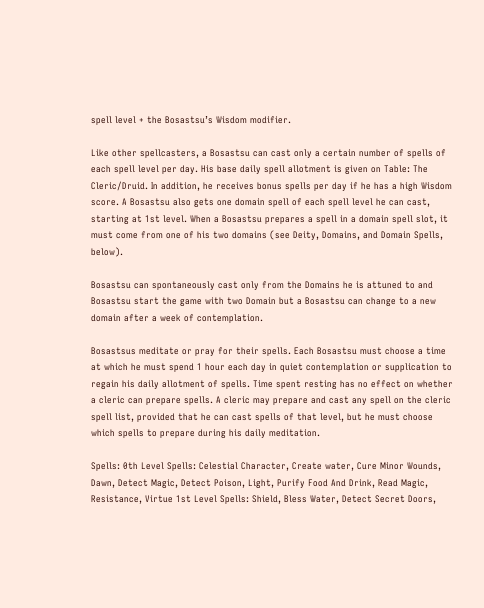spell level + the Bosastsu’s Wisdom modifier.

Like other spellcasters, a Bosastsu can cast only a certain number of spells of each spell level per day. His base daily spell allotment is given on Table: The Cleric/Druid. In addition, he receives bonus spells per day if he has a high Wisdom score. A Bosastsu also gets one domain spell of each spell level he can cast, starting at 1st level. When a Bosastsu prepares a spell in a domain spell slot, it must come from one of his two domains (see Deity, Domains, and Domain Spells, below).

Bosastsu can spontaneously cast only from the Domains he is attuned to and Bosastsu start the game with two Domain but a Bosastsu can change to a new domain after a week of contemplation.

Bosastsus meditate or pray for their spells. Each Bosastsu must choose a time at which he must spend 1 hour each day in quiet contemplation or supplication to regain his daily allotment of spells. Time spent resting has no effect on whether a cleric can prepare spells. A cleric may prepare and cast any spell on the cleric spell list, provided that he can cast spells of that level, but he must choose which spells to prepare during his daily meditation.

Spells: 0th Level Spells: Celestial Character, Create water, Cure Minor Wounds, Dawn, Detect Magic, Detect Poison, Light, Purify Food And Drink, Read Magic, Resistance, Virtue 1st Level Spells: Shield, Bless Water, Detect Secret Doors,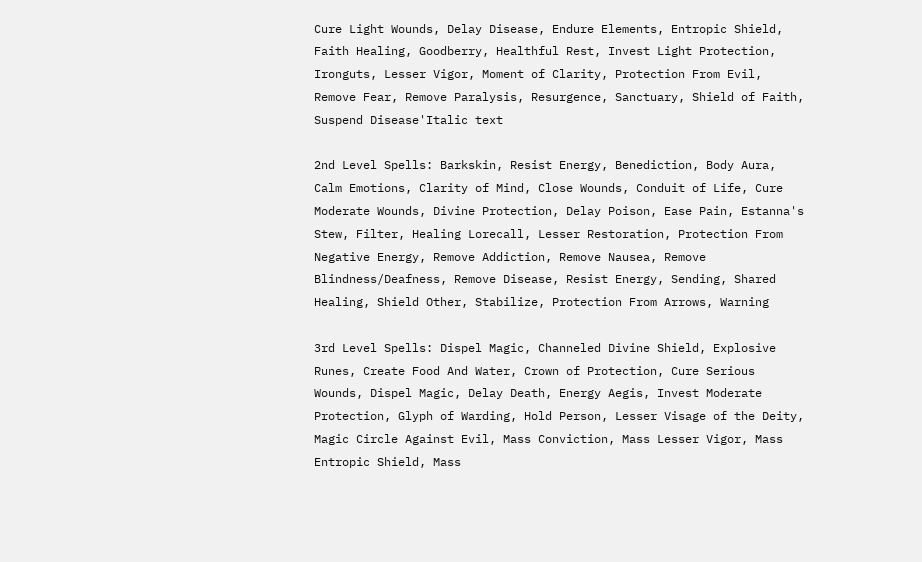Cure Light Wounds, Delay Disease, Endure Elements, Entropic Shield, Faith Healing, Goodberry, Healthful Rest, Invest Light Protection, Ironguts, Lesser Vigor, Moment of Clarity, Protection From Evil, Remove Fear, Remove Paralysis, Resurgence, Sanctuary, Shield of Faith, Suspend Disease'Italic text

2nd Level Spells: Barkskin, Resist Energy, Benediction, Body Aura, Calm Emotions, Clarity of Mind, Close Wounds, Conduit of Life, Cure Moderate Wounds, Divine Protection, Delay Poison, Ease Pain, Estanna's Stew, Filter, Healing Lorecall, Lesser Restoration, Protection From Negative Energy, Remove Addiction, Remove Nausea, Remove Blindness/Deafness, Remove Disease, Resist Energy, Sending, Shared Healing, Shield Other, Stabilize, Protection From Arrows, Warning

3rd Level Spells: Dispel Magic, Channeled Divine Shield, Explosive Runes, Create Food And Water, Crown of Protection, Cure Serious Wounds, Dispel Magic, Delay Death, Energy Aegis, Invest Moderate Protection, Glyph of Warding, Hold Person, Lesser Visage of the Deity, Magic Circle Against Evil, Mass Conviction, Mass Lesser Vigor, Mass Entropic Shield, Mass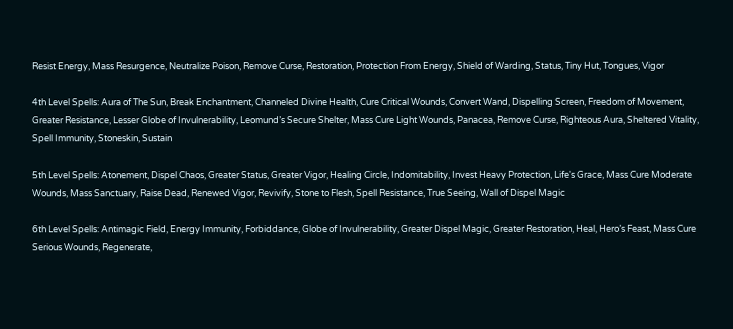Resist Energy, Mass Resurgence, Neutralize Poison, Remove Curse, Restoration, Protection From Energy, Shield of Warding, Status, Tiny Hut, Tongues, Vigor

4th Level Spells: Aura of The Sun, Break Enchantment, Channeled Divine Health, Cure Critical Wounds, Convert Wand, Dispelling Screen, Freedom of Movement, Greater Resistance, Lesser Globe of Invulnerability, Leomund’s Secure Shelter, Mass Cure Light Wounds, Panacea, Remove Curse, Righteous Aura, Sheltered Vitality, Spell Immunity, Stoneskin, Sustain

5th Level Spells: Atonement, Dispel Chaos, Greater Status, Greater Vigor, Healing Circle, Indomitability, Invest Heavy Protection, Life's Grace, Mass Cure Moderate Wounds, Mass Sanctuary, Raise Dead, Renewed Vigor, Revivify, Stone to Flesh, Spell Resistance, True Seeing, Wall of Dispel Magic

6th Level Spells: Antimagic Field, Energy Immunity, Forbiddance, Globe of Invulnerability, Greater Dispel Magic, Greater Restoration, Heal, Hero’s Feast, Mass Cure Serious Wounds, Regenerate,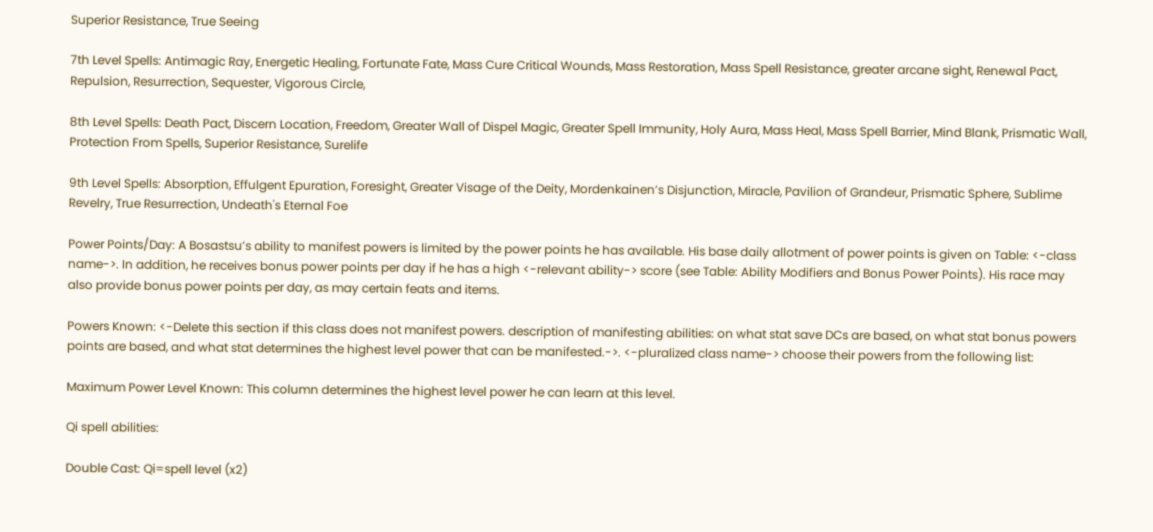Superior Resistance, True Seeing

7th Level Spells: Antimagic Ray, Energetic Healing, Fortunate Fate, Mass Cure Critical Wounds, Mass Restoration, Mass Spell Resistance, greater arcane sight, Renewal Pact, Repulsion, Resurrection, Sequester, Vigorous Circle,

8th Level Spells: Death Pact, Discern Location, Freedom, Greater Wall of Dispel Magic, Greater Spell Immunity, Holy Aura, Mass Heal, Mass Spell Barrier, Mind Blank, Prismatic Wall, Protection From Spells, Superior Resistance, Surelife

9th Level Spells: Absorption, Effulgent Epuration, Foresight, Greater Visage of the Deity, Mordenkainen’s Disjunction, Miracle, Pavilion of Grandeur, Prismatic Sphere, Sublime Revelry, True Resurrection, Undeath's Eternal Foe

Power Points/Day: A Bosastsu’s ability to manifest powers is limited by the power points he has available. His base daily allotment of power points is given on Table: <-class name->. In addition, he receives bonus power points per day if he has a high <-relevant ability-> score (see Table: Ability Modifiers and Bonus Power Points). His race may also provide bonus power points per day, as may certain feats and items.

Powers Known: <-Delete this section if this class does not manifest powers. description of manifesting abilities: on what stat save DCs are based, on what stat bonus powers points are based, and what stat determines the highest level power that can be manifested.->. <-pluralized class name-> choose their powers from the following list:

Maximum Power Level Known: This column determines the highest level power he can learn at this level.

Qi spell abilities:

Double Cast: Qi=spell level (x2)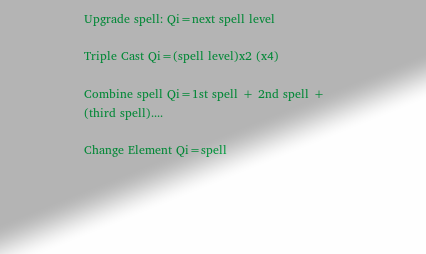Upgrade spell: Qi=next spell level

Triple Cast Qi=(spell level)x2 (x4)

Combine spell Qi=1st spell + 2nd spell + (third spell)....

Change Element Qi=spell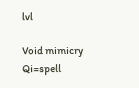lvl

Void mimicry Qi=spell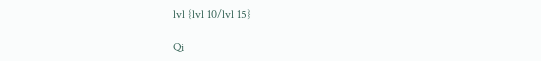lvl {lvl 10/lvl 15}

Qi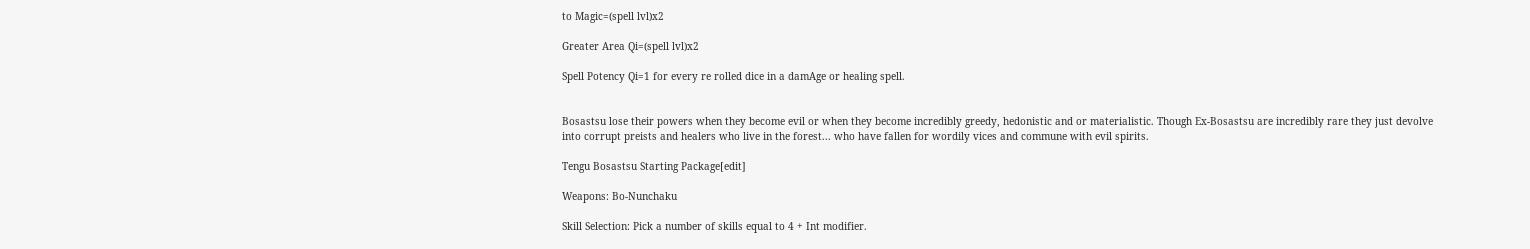to Magic=(spell lvl)x2

Greater Area Qi=(spell lvl)x2

Spell Potency Qi=1 for every re rolled dice in a damAge or healing spell.


Bosastsu lose their powers when they become evil or when they become incredibly greedy, hedonistic and or materialistic. Though Ex-Bosastsu are incredibly rare they just devolve into corrupt preists and healers who live in the forest... who have fallen for wordily vices and commune with evil spirits.

Tengu Bosastsu Starting Package[edit]

Weapons: Bo-Nunchaku

Skill Selection: Pick a number of skills equal to 4 + Int modifier.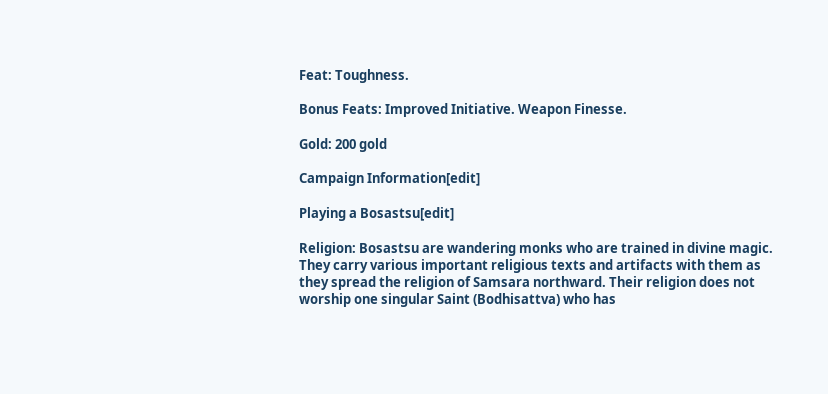Feat: Toughness.

Bonus Feats: Improved Initiative. Weapon Finesse.

Gold: 200 gold

Campaign Information[edit]

Playing a Bosastsu[edit]

Religion: Bosastsu are wandering monks who are trained in divine magic. They carry various important religious texts and artifacts with them as they spread the religion of Samsara northward. Their religion does not worship one singular Saint (Bodhisattva) who has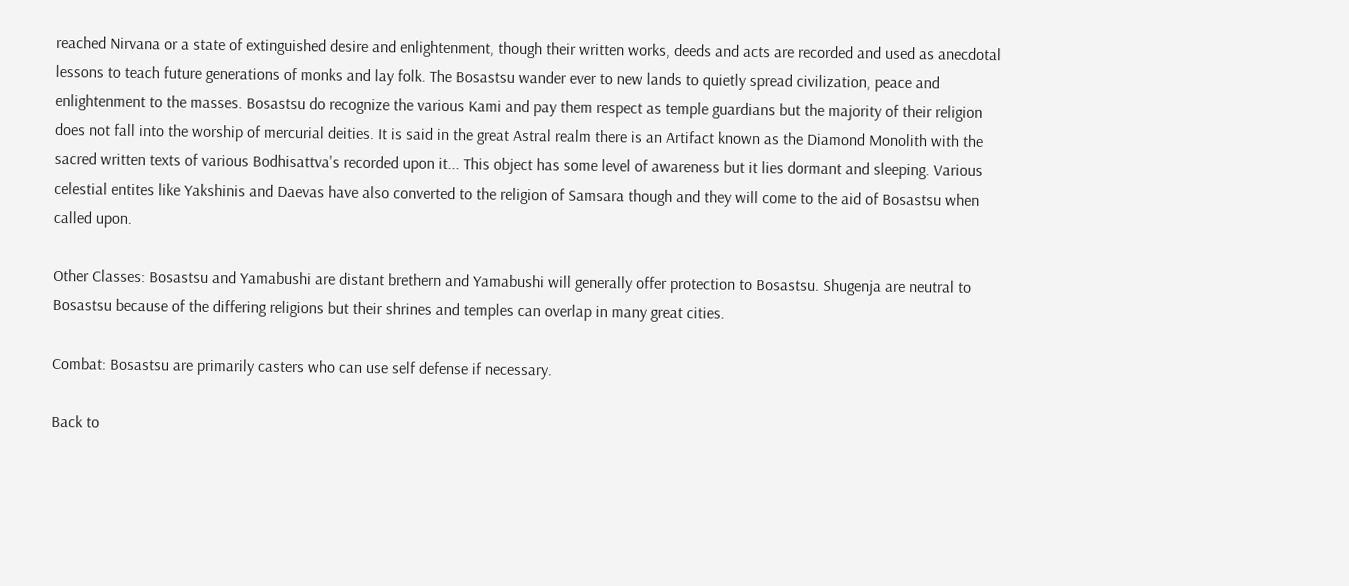reached Nirvana or a state of extinguished desire and enlightenment, though their written works, deeds and acts are recorded and used as anecdotal lessons to teach future generations of monks and lay folk. The Bosastsu wander ever to new lands to quietly spread civilization, peace and enlightenment to the masses. Bosastsu do recognize the various Kami and pay them respect as temple guardians but the majority of their religion does not fall into the worship of mercurial deities. It is said in the great Astral realm there is an Artifact known as the Diamond Monolith with the sacred written texts of various Bodhisattva's recorded upon it... This object has some level of awareness but it lies dormant and sleeping. Various celestial entites like Yakshinis and Daevas have also converted to the religion of Samsara though and they will come to the aid of Bosastsu when called upon.

Other Classes: Bosastsu and Yamabushi are distant brethern and Yamabushi will generally offer protection to Bosastsu. Shugenja are neutral to Bosastsu because of the differing religions but their shrines and temples can overlap in many great cities.

Combat: Bosastsu are primarily casters who can use self defense if necessary.

Back to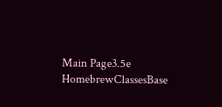Main Page3.5e HomebrewClassesBase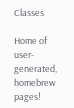Classes

Home of user-generated,
homebrew pages!